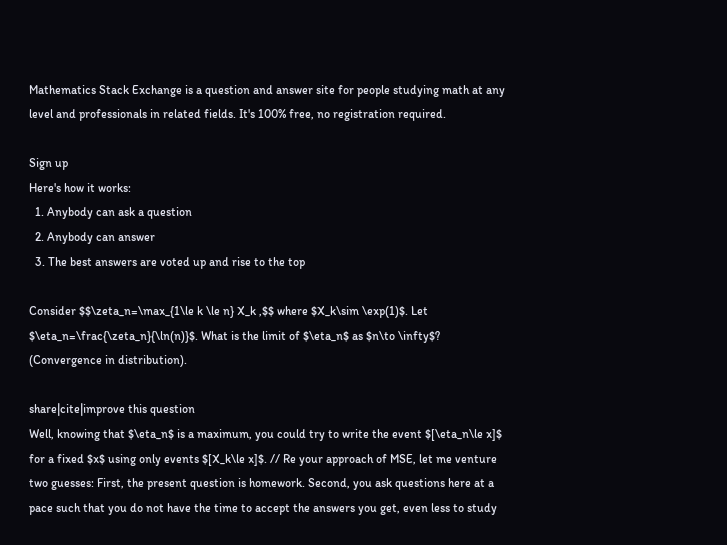Mathematics Stack Exchange is a question and answer site for people studying math at any level and professionals in related fields. It's 100% free, no registration required.

Sign up
Here's how it works:
  1. Anybody can ask a question
  2. Anybody can answer
  3. The best answers are voted up and rise to the top

Consider $$\zeta_n=\max_{1\le k \le n} X_k ,$$ where $X_k\sim \exp(1)$. Let $\eta_n=\frac{\zeta_n}{\ln(n)}$. What is the limit of $\eta_n$ as $n\to \infty$? (Convergence in distribution).

share|cite|improve this question
Well, knowing that $\eta_n$ is a maximum, you could try to write the event $[\eta_n\le x]$ for a fixed $x$ using only events $[X_k\le x]$. // Re your approach of MSE, let me venture two guesses: First, the present question is homework. Second, you ask questions here at a pace such that you do not have the time to accept the answers you get, even less to study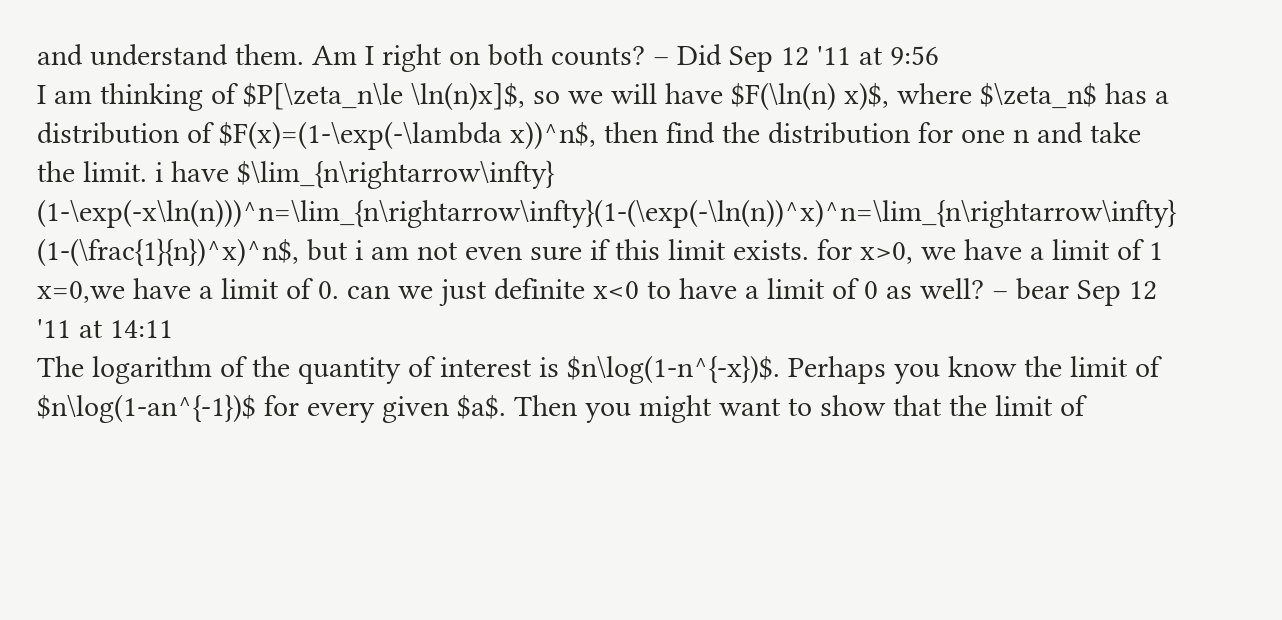and understand them. Am I right on both counts? – Did Sep 12 '11 at 9:56
I am thinking of $P[\zeta_n\le \ln(n)x]$, so we will have $F(\ln(n) x)$, where $\zeta_n$ has a distribution of $F(x)=(1-\exp(-\lambda x))^n$, then find the distribution for one n and take the limit. i have $\lim_{n\rightarrow\infty} (1-\exp(-x\ln(n)))^n=\lim_{n\rightarrow\infty}(1-(\exp(-\ln(n))^x)^n=\lim_{n\rightarrow\infty} (1-(\frac{1}{n})^x)^n$, but i am not even sure if this limit exists. for x>0, we have a limit of 1 x=0,we have a limit of 0. can we just definite x<0 to have a limit of 0 as well? – bear Sep 12 '11 at 14:11
The logarithm of the quantity of interest is $n\log(1-n^{-x})$. Perhaps you know the limit of $n\log(1-an^{-1})$ for every given $a$. Then you might want to show that the limit of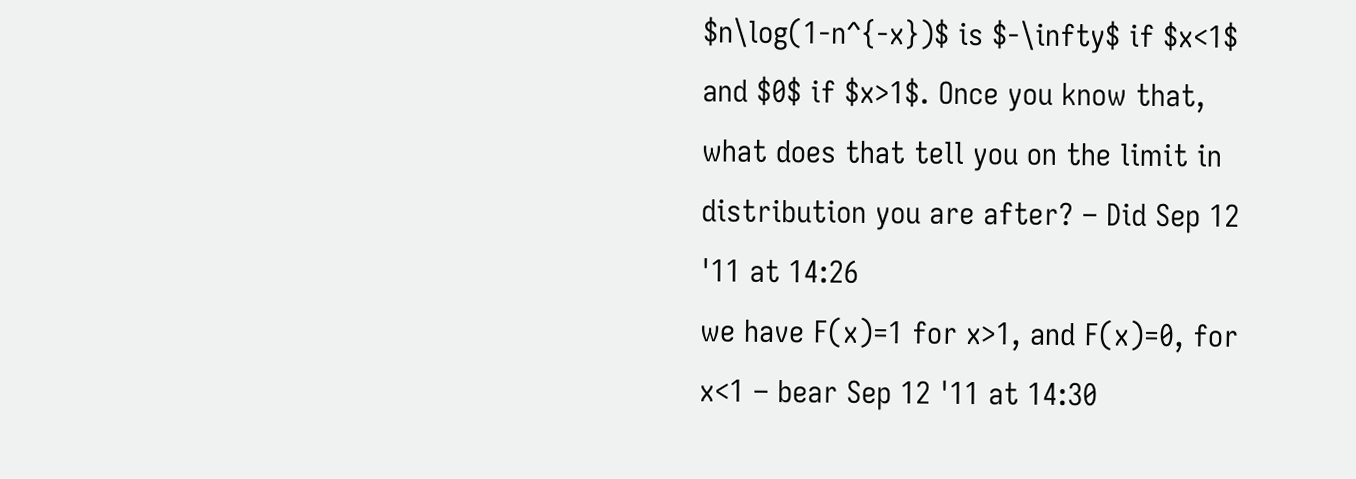$n\log(1-n^{-x})$ is $-\infty$ if $x<1$ and $0$ if $x>1$. Once you know that, what does that tell you on the limit in distribution you are after? – Did Sep 12 '11 at 14:26
we have F(x)=1 for x>1, and F(x)=0, for x<1 – bear Sep 12 '11 at 14:30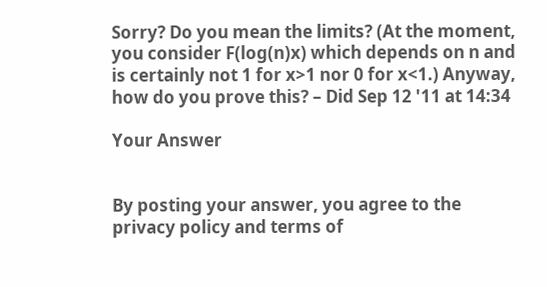Sorry? Do you mean the limits? (At the moment, you consider F(log(n)x) which depends on n and is certainly not 1 for x>1 nor 0 for x<1.) Anyway, how do you prove this? – Did Sep 12 '11 at 14:34

Your Answer


By posting your answer, you agree to the privacy policy and terms of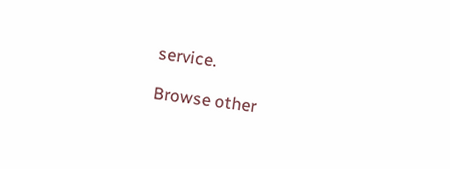service.

Browse other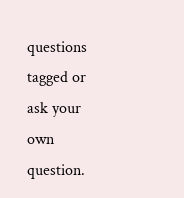questions tagged or ask your own question.